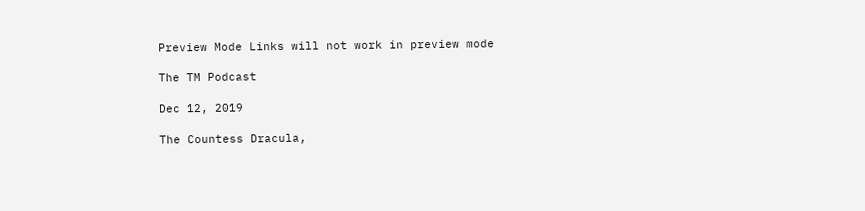Preview Mode Links will not work in preview mode

The TM Podcast

Dec 12, 2019

The Countess Dracula,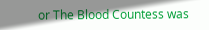or The Blood Countess was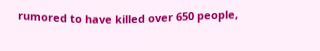rumored to have killed over 650 people,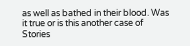as well as bathed in their blood. Was it true or is this another case of Stories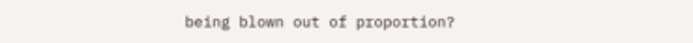being blown out of proportion?